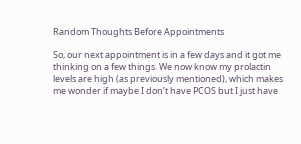Random Thoughts Before Appointments

So, our next appointment is in a few days and it got me thinking on a few things. We now know my prolactin levels are high (as previously mentioned), which makes me wonder if maybe I don’t have PCOS but I just have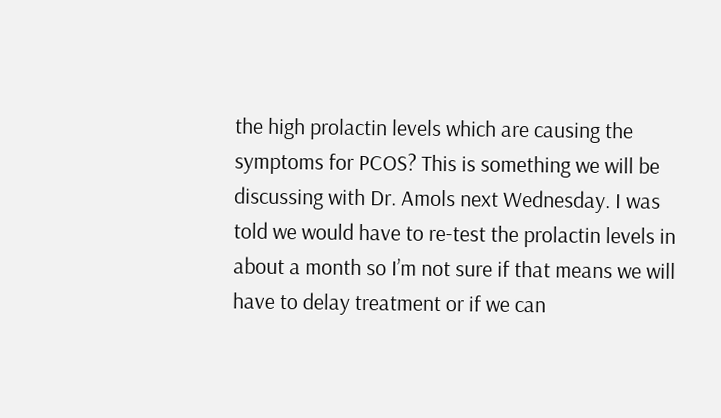the high prolactin levels which are causing the symptoms for PCOS? This is something we will be discussing with Dr. Amols next Wednesday. I was told we would have to re-test the prolactin levels in about a month so I’m not sure if that means we will have to delay treatment or if we can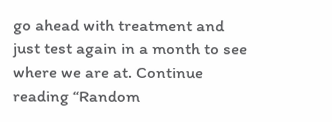go ahead with treatment and just test again in a month to see where we are at. Continue reading “Random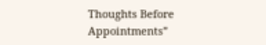Thoughts Before Appointments”